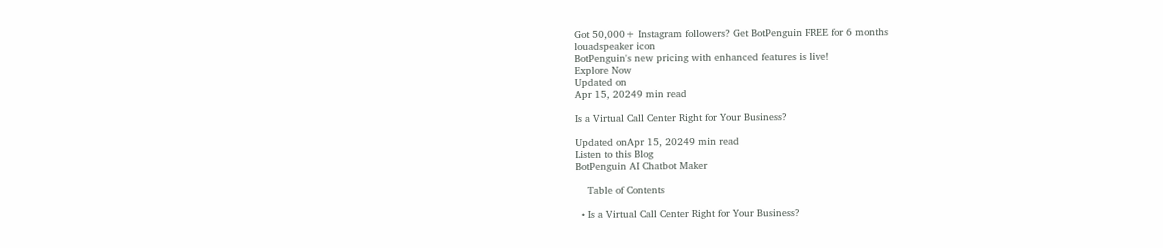Got 50,000+ Instagram followers? Get BotPenguin FREE for 6 months
louadspeaker icon
BotPenguin's new pricing with enhanced features is live!
Explore Now
Updated on
Apr 15, 20249 min read

Is a Virtual Call Center Right for Your Business?

Updated onApr 15, 20249 min read
Listen to this Blog
BotPenguin AI Chatbot Maker

    Table of Contents

  • Is a Virtual Call Center Right for Your Business?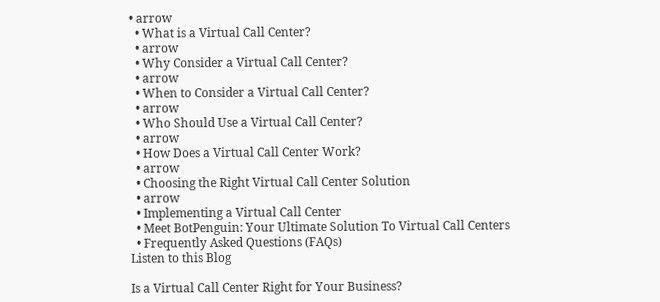• arrow
  • What is a Virtual Call Center?
  • arrow
  • Why Consider a Virtual Call Center?
  • arrow
  • When to Consider a Virtual Call Center?
  • arrow
  • Who Should Use a Virtual Call Center?
  • arrow
  • How Does a Virtual Call Center Work?
  • arrow
  • Choosing the Right Virtual Call Center Solution
  • arrow
  • Implementing a Virtual Call Center
  • Meet BotPenguin: Your Ultimate Solution To Virtual Call Centers
  • Frequently Asked Questions (FAQs)
Listen to this Blog

Is a Virtual Call Center Right for Your Business?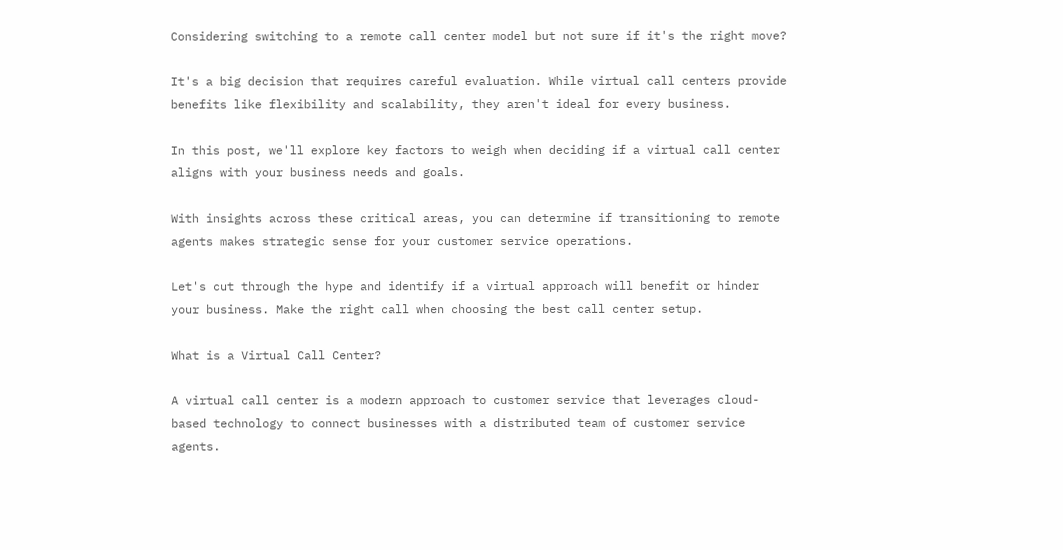Considering switching to a remote call center model but not sure if it's the right move?

It's a big decision that requires careful evaluation. While virtual call centers provide benefits like flexibility and scalability, they aren't ideal for every business.

In this post, we'll explore key factors to weigh when deciding if a virtual call center aligns with your business needs and goals.

With insights across these critical areas, you can determine if transitioning to remote agents makes strategic sense for your customer service operations.

Let's cut through the hype and identify if a virtual approach will benefit or hinder your business. Make the right call when choosing the best call center setup.

What is a Virtual Call Center?

A virtual call center is a modern approach to customer service that leverages cloud-based technology to connect businesses with a distributed team of customer service agents.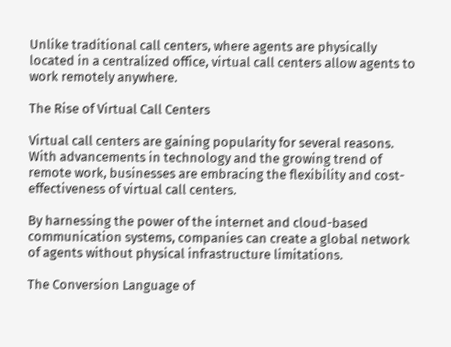Unlike traditional call centers, where agents are physically located in a centralized office, virtual call centers allow agents to work remotely anywhere.

The Rise of Virtual Call Centers

Virtual call centers are gaining popularity for several reasons. With advancements in technology and the growing trend of remote work, businesses are embracing the flexibility and cost-effectiveness of virtual call centers.

By harnessing the power of the internet and cloud-based communication systems, companies can create a global network of agents without physical infrastructure limitations.

The Conversion Language of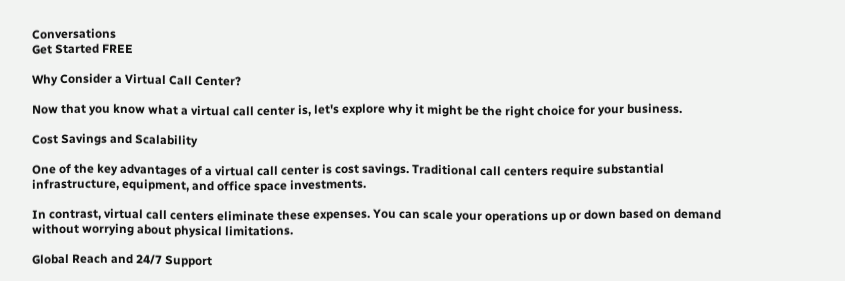Conversations
Get Started FREE

Why Consider a Virtual Call Center?

Now that you know what a virtual call center is, let's explore why it might be the right choice for your business.

Cost Savings and Scalability

One of the key advantages of a virtual call center is cost savings. Traditional call centers require substantial infrastructure, equipment, and office space investments.

In contrast, virtual call centers eliminate these expenses. You can scale your operations up or down based on demand without worrying about physical limitations.

Global Reach and 24/7 Support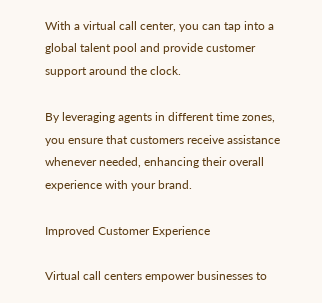With a virtual call center, you can tap into a global talent pool and provide customer support around the clock.

By leveraging agents in different time zones, you ensure that customers receive assistance whenever needed, enhancing their overall experience with your brand.

Improved Customer Experience

Virtual call centers empower businesses to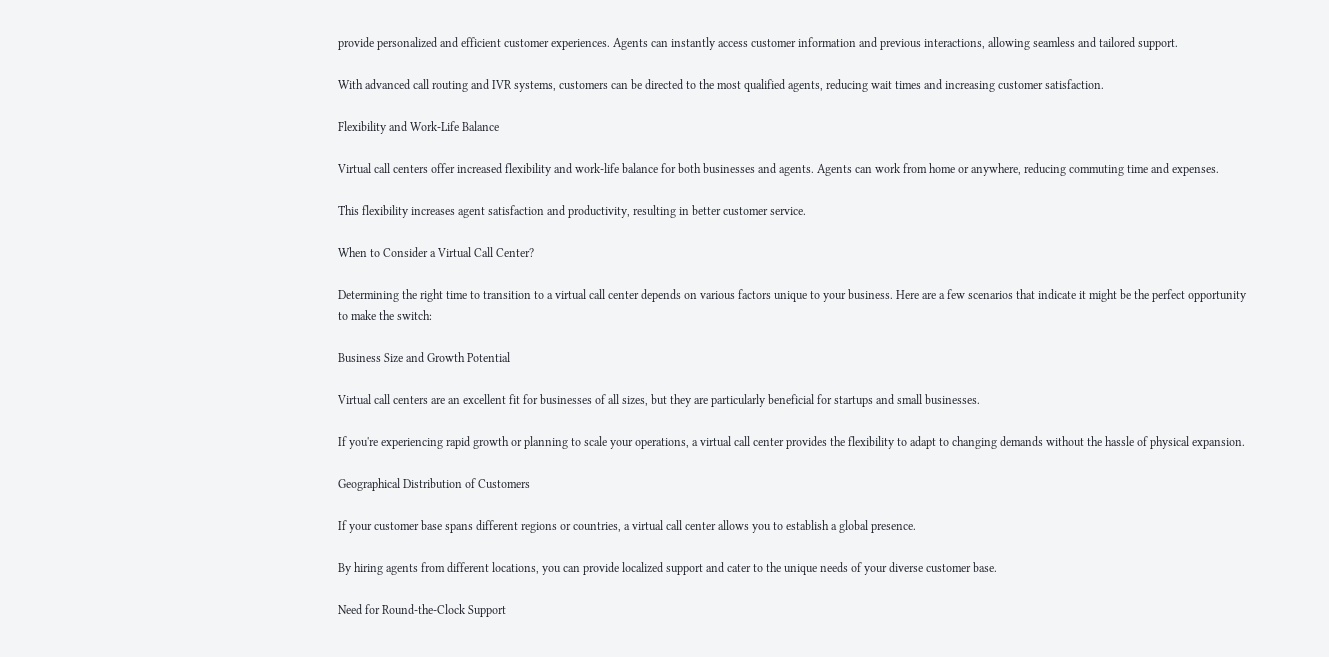provide personalized and efficient customer experiences. Agents can instantly access customer information and previous interactions, allowing seamless and tailored support.

With advanced call routing and IVR systems, customers can be directed to the most qualified agents, reducing wait times and increasing customer satisfaction.

Flexibility and Work-Life Balance

Virtual call centers offer increased flexibility and work-life balance for both businesses and agents. Agents can work from home or anywhere, reducing commuting time and expenses.

This flexibility increases agent satisfaction and productivity, resulting in better customer service.

When to Consider a Virtual Call Center?

Determining the right time to transition to a virtual call center depends on various factors unique to your business. Here are a few scenarios that indicate it might be the perfect opportunity to make the switch:

Business Size and Growth Potential

Virtual call centers are an excellent fit for businesses of all sizes, but they are particularly beneficial for startups and small businesses.

If you're experiencing rapid growth or planning to scale your operations, a virtual call center provides the flexibility to adapt to changing demands without the hassle of physical expansion.

Geographical Distribution of Customers

If your customer base spans different regions or countries, a virtual call center allows you to establish a global presence.

By hiring agents from different locations, you can provide localized support and cater to the unique needs of your diverse customer base.

Need for Round-the-Clock Support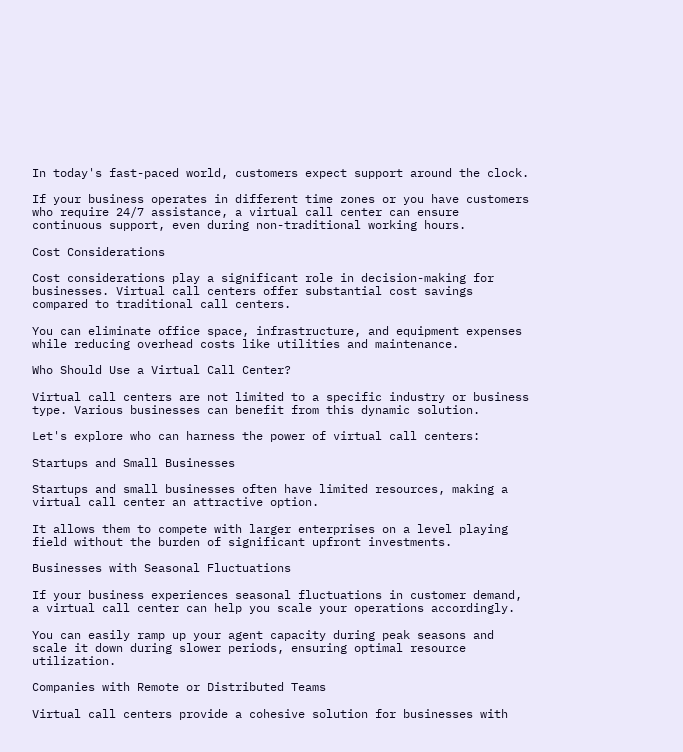In today's fast-paced world, customers expect support around the clock.

If your business operates in different time zones or you have customers who require 24/7 assistance, a virtual call center can ensure continuous support, even during non-traditional working hours.

Cost Considerations

Cost considerations play a significant role in decision-making for businesses. Virtual call centers offer substantial cost savings compared to traditional call centers.

You can eliminate office space, infrastructure, and equipment expenses while reducing overhead costs like utilities and maintenance.

Who Should Use a Virtual Call Center?

Virtual call centers are not limited to a specific industry or business type. Various businesses can benefit from this dynamic solution.

Let's explore who can harness the power of virtual call centers:

Startups and Small Businesses

Startups and small businesses often have limited resources, making a virtual call center an attractive option.

It allows them to compete with larger enterprises on a level playing field without the burden of significant upfront investments.

Businesses with Seasonal Fluctuations

If your business experiences seasonal fluctuations in customer demand, a virtual call center can help you scale your operations accordingly.

You can easily ramp up your agent capacity during peak seasons and scale it down during slower periods, ensuring optimal resource utilization.

Companies with Remote or Distributed Teams

Virtual call centers provide a cohesive solution for businesses with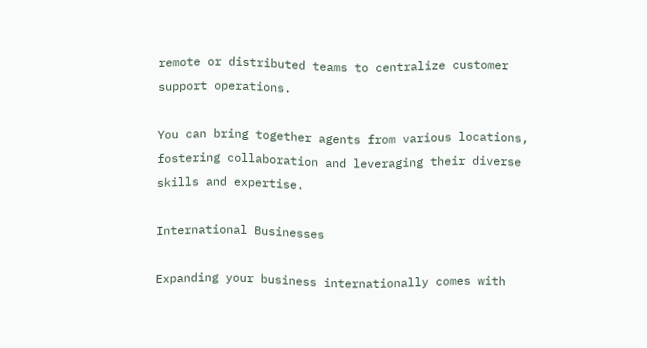remote or distributed teams to centralize customer support operations.

You can bring together agents from various locations, fostering collaboration and leveraging their diverse skills and expertise.

International Businesses

Expanding your business internationally comes with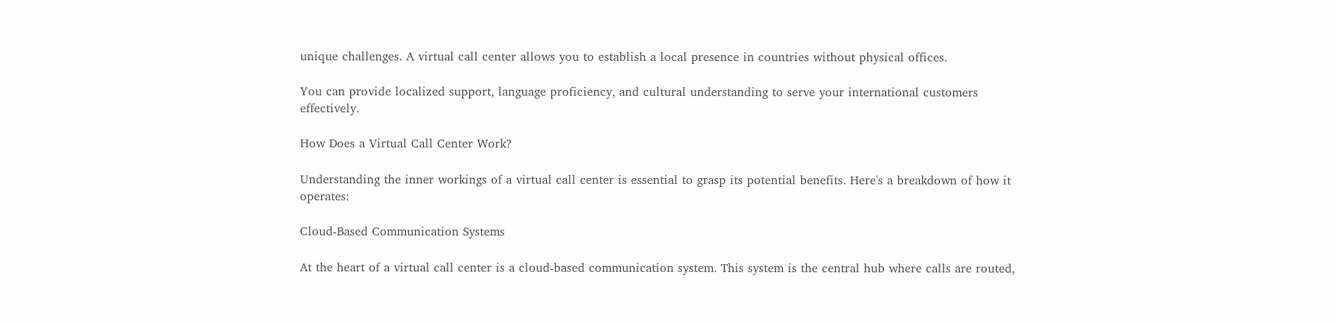unique challenges. A virtual call center allows you to establish a local presence in countries without physical offices.

You can provide localized support, language proficiency, and cultural understanding to serve your international customers effectively.

How Does a Virtual Call Center Work?

Understanding the inner workings of a virtual call center is essential to grasp its potential benefits. Here's a breakdown of how it operates:

Cloud-Based Communication Systems

At the heart of a virtual call center is a cloud-based communication system. This system is the central hub where calls are routed,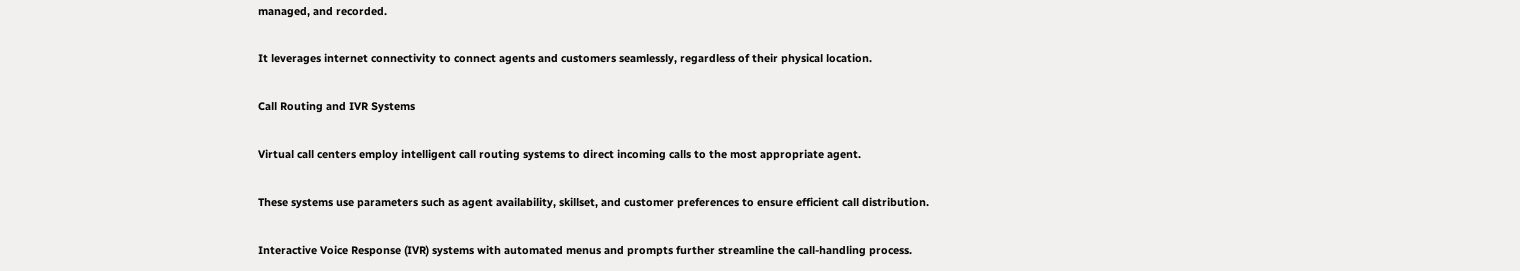managed, and recorded.

It leverages internet connectivity to connect agents and customers seamlessly, regardless of their physical location.

Call Routing and IVR Systems

Virtual call centers employ intelligent call routing systems to direct incoming calls to the most appropriate agent.

These systems use parameters such as agent availability, skillset, and customer preferences to ensure efficient call distribution.

Interactive Voice Response (IVR) systems with automated menus and prompts further streamline the call-handling process.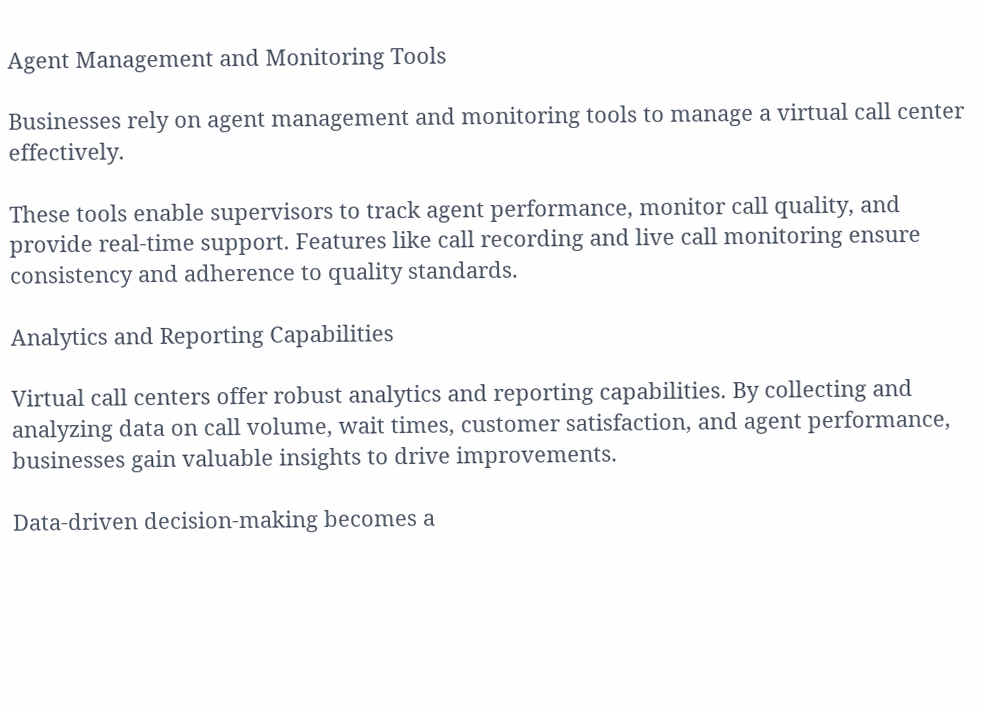Agent Management and Monitoring Tools

Businesses rely on agent management and monitoring tools to manage a virtual call center effectively.

These tools enable supervisors to track agent performance, monitor call quality, and provide real-time support. Features like call recording and live call monitoring ensure consistency and adherence to quality standards.

Analytics and Reporting Capabilities

Virtual call centers offer robust analytics and reporting capabilities. By collecting and analyzing data on call volume, wait times, customer satisfaction, and agent performance, businesses gain valuable insights to drive improvements.

Data-driven decision-making becomes a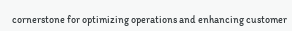cornerstone for optimizing operations and enhancing customer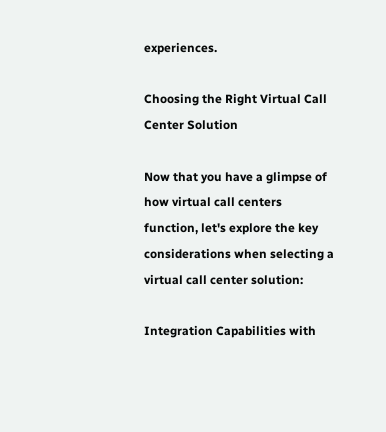experiences.

Choosing the Right Virtual Call Center Solution

Now that you have a glimpse of how virtual call centers function, let's explore the key considerations when selecting a virtual call center solution:

Integration Capabilities with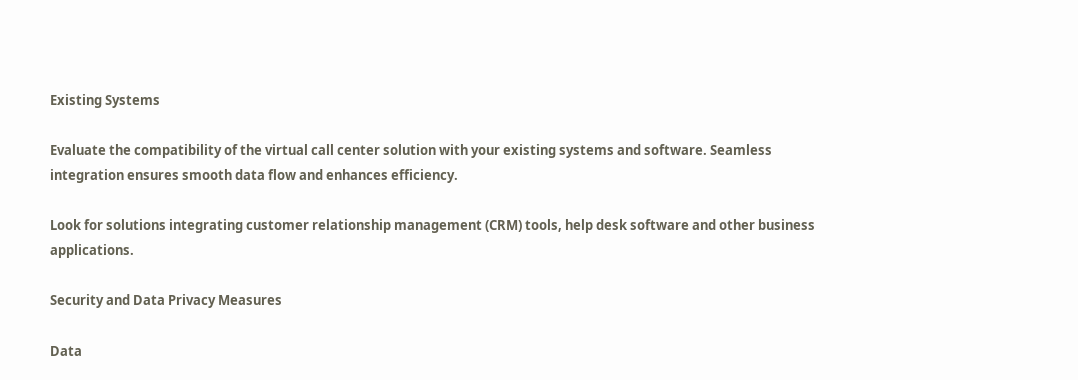Existing Systems

Evaluate the compatibility of the virtual call center solution with your existing systems and software. Seamless integration ensures smooth data flow and enhances efficiency.

Look for solutions integrating customer relationship management (CRM) tools, help desk software and other business applications.

Security and Data Privacy Measures

Data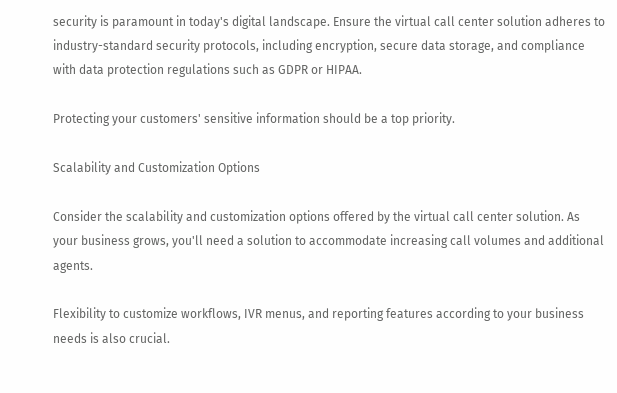security is paramount in today's digital landscape. Ensure the virtual call center solution adheres to industry-standard security protocols, including encryption, secure data storage, and compliance with data protection regulations such as GDPR or HIPAA.

Protecting your customers' sensitive information should be a top priority.

Scalability and Customization Options

Consider the scalability and customization options offered by the virtual call center solution. As your business grows, you'll need a solution to accommodate increasing call volumes and additional agents.

Flexibility to customize workflows, IVR menus, and reporting features according to your business needs is also crucial.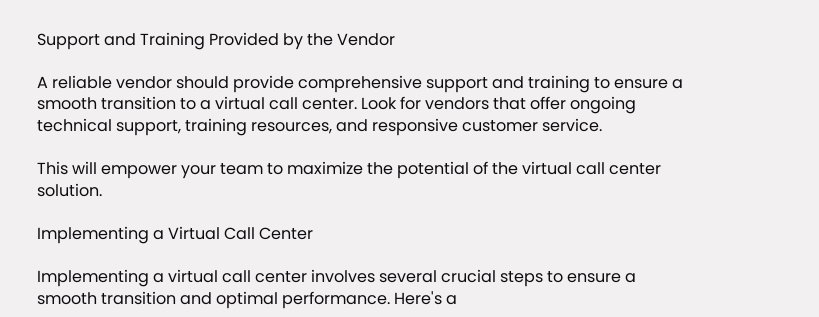Support and Training Provided by the Vendor

A reliable vendor should provide comprehensive support and training to ensure a smooth transition to a virtual call center. Look for vendors that offer ongoing technical support, training resources, and responsive customer service.

This will empower your team to maximize the potential of the virtual call center solution.

Implementing a Virtual Call Center

Implementing a virtual call center involves several crucial steps to ensure a smooth transition and optimal performance. Here's a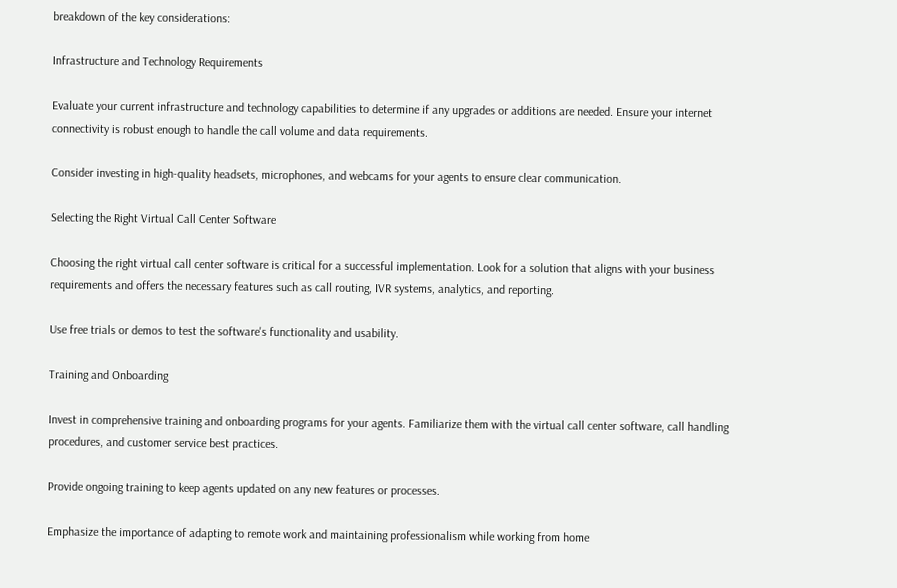breakdown of the key considerations:

Infrastructure and Technology Requirements

Evaluate your current infrastructure and technology capabilities to determine if any upgrades or additions are needed. Ensure your internet connectivity is robust enough to handle the call volume and data requirements.

Consider investing in high-quality headsets, microphones, and webcams for your agents to ensure clear communication.

Selecting the Right Virtual Call Center Software

Choosing the right virtual call center software is critical for a successful implementation. Look for a solution that aligns with your business requirements and offers the necessary features such as call routing, IVR systems, analytics, and reporting.

Use free trials or demos to test the software's functionality and usability.

Training and Onboarding

Invest in comprehensive training and onboarding programs for your agents. Familiarize them with the virtual call center software, call handling procedures, and customer service best practices.

Provide ongoing training to keep agents updated on any new features or processes.

Emphasize the importance of adapting to remote work and maintaining professionalism while working from home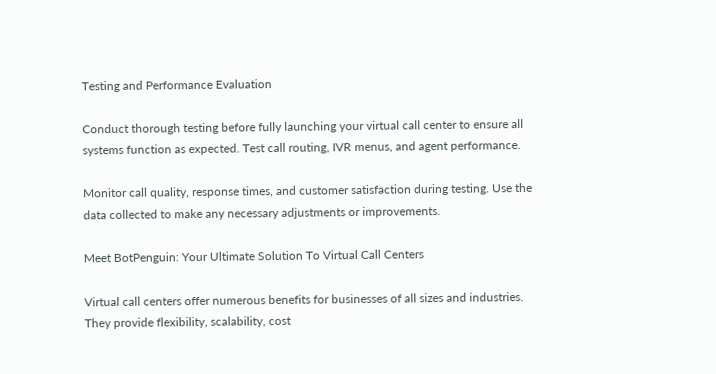Testing and Performance Evaluation

Conduct thorough testing before fully launching your virtual call center to ensure all systems function as expected. Test call routing, IVR menus, and agent performance.

Monitor call quality, response times, and customer satisfaction during testing. Use the data collected to make any necessary adjustments or improvements.

Meet BotPenguin: Your Ultimate Solution To Virtual Call Centers

Virtual call centers offer numerous benefits for businesses of all sizes and industries. They provide flexibility, scalability, cost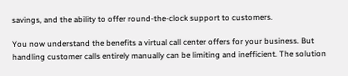savings, and the ability to offer round-the-clock support to customers.

You now understand the benefits a virtual call center offers for your business. But handling customer calls entirely manually can be limiting and inefficient. The solution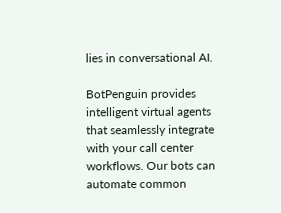lies in conversational AI.

BotPenguin provides intelligent virtual agents that seamlessly integrate with your call center workflows. Our bots can automate common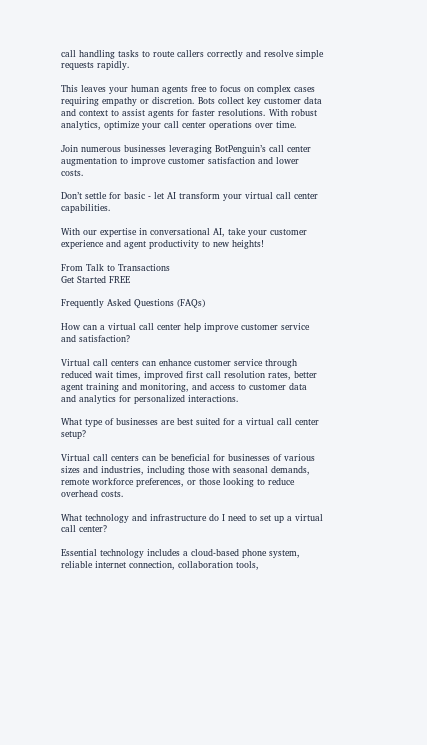call handling tasks to route callers correctly and resolve simple requests rapidly.

This leaves your human agents free to focus on complex cases requiring empathy or discretion. Bots collect key customer data and context to assist agents for faster resolutions. With robust analytics, optimize your call center operations over time.

Join numerous businesses leveraging BotPenguin’s call center augmentation to improve customer satisfaction and lower costs.

Don’t settle for basic - let AI transform your virtual call center capabilities.

With our expertise in conversational AI, take your customer experience and agent productivity to new heights!

From Talk to Transactions
Get Started FREE

Frequently Asked Questions (FAQs)

How can a virtual call center help improve customer service and satisfaction?

Virtual call centers can enhance customer service through reduced wait times, improved first call resolution rates, better agent training and monitoring, and access to customer data and analytics for personalized interactions.

What type of businesses are best suited for a virtual call center setup?

Virtual call centers can be beneficial for businesses of various sizes and industries, including those with seasonal demands, remote workforce preferences, or those looking to reduce overhead costs.

What technology and infrastructure do I need to set up a virtual call center?

Essential technology includes a cloud-based phone system, reliable internet connection, collaboration tools,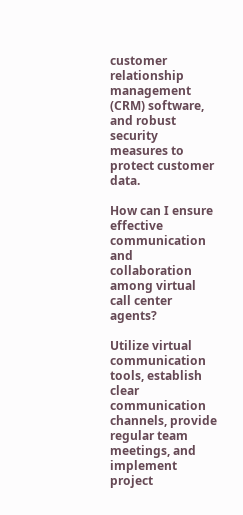customer relationship management (CRM) software, and robust security measures to protect customer data.

How can I ensure effective communication and collaboration among virtual call center agents?

Utilize virtual communication tools, establish clear communication channels, provide regular team meetings, and implement project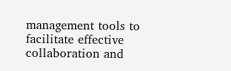management tools to facilitate effective collaboration and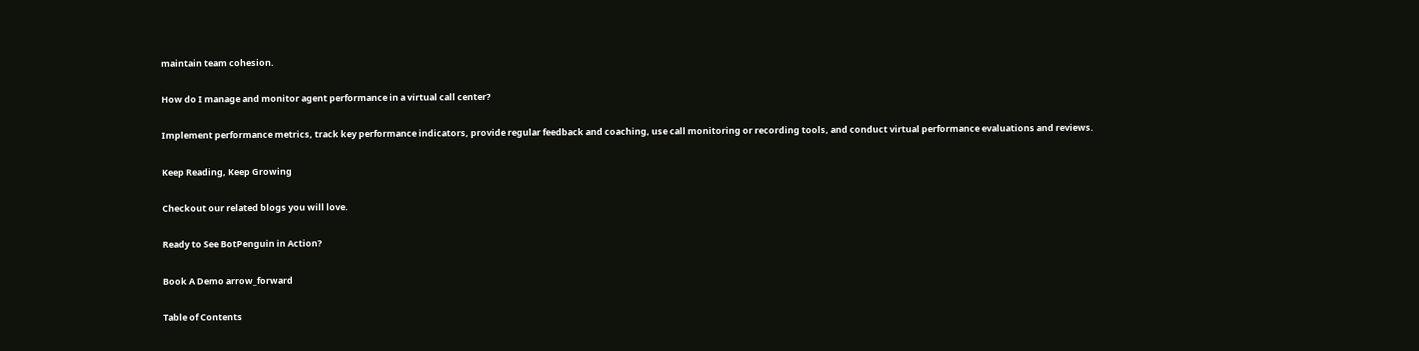maintain team cohesion.

How do I manage and monitor agent performance in a virtual call center?

Implement performance metrics, track key performance indicators, provide regular feedback and coaching, use call monitoring or recording tools, and conduct virtual performance evaluations and reviews.

Keep Reading, Keep Growing

Checkout our related blogs you will love.

Ready to See BotPenguin in Action?

Book A Demo arrow_forward

Table of Contents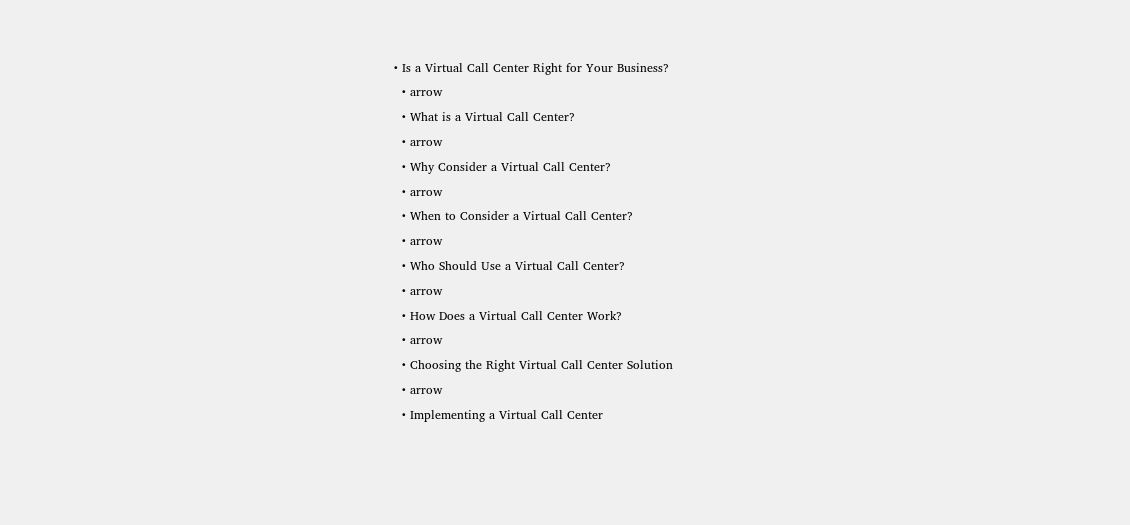• Is a Virtual Call Center Right for Your Business?
  • arrow
  • What is a Virtual Call Center?
  • arrow
  • Why Consider a Virtual Call Center?
  • arrow
  • When to Consider a Virtual Call Center?
  • arrow
  • Who Should Use a Virtual Call Center?
  • arrow
  • How Does a Virtual Call Center Work?
  • arrow
  • Choosing the Right Virtual Call Center Solution
  • arrow
  • Implementing a Virtual Call Center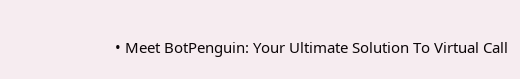• Meet BotPenguin: Your Ultimate Solution To Virtual Call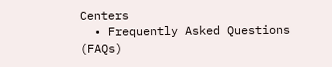Centers
  • Frequently Asked Questions (FAQs)